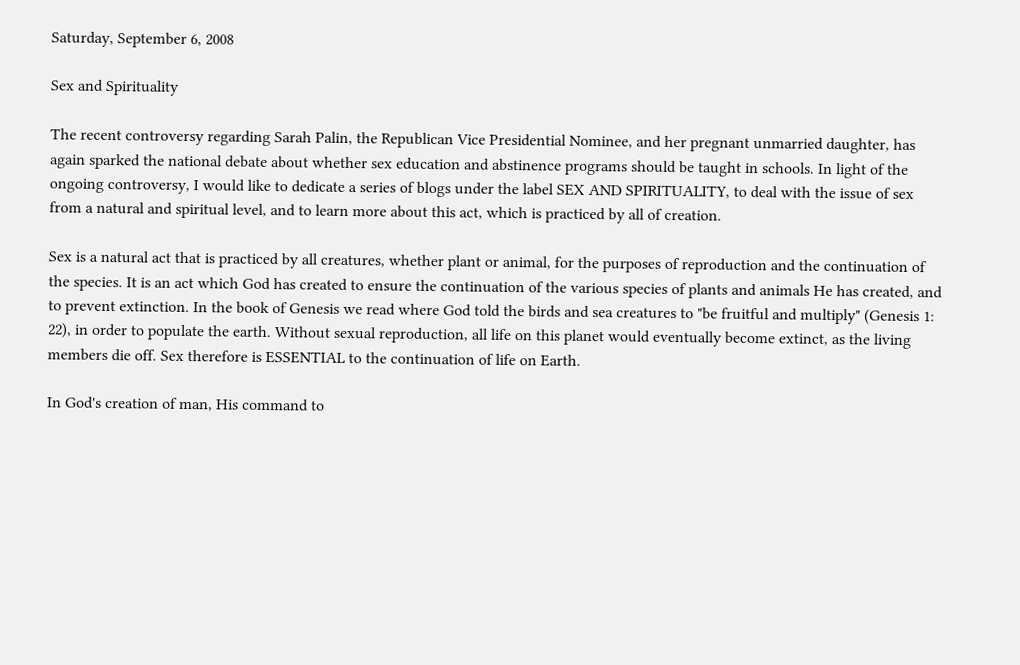Saturday, September 6, 2008

Sex and Spirituality

The recent controversy regarding Sarah Palin, the Republican Vice Presidential Nominee, and her pregnant unmarried daughter, has again sparked the national debate about whether sex education and abstinence programs should be taught in schools. In light of the ongoing controversy, I would like to dedicate a series of blogs under the label SEX AND SPIRITUALITY, to deal with the issue of sex from a natural and spiritual level, and to learn more about this act, which is practiced by all of creation.

Sex is a natural act that is practiced by all creatures, whether plant or animal, for the purposes of reproduction and the continuation of the species. It is an act which God has created to ensure the continuation of the various species of plants and animals He has created, and to prevent extinction. In the book of Genesis we read where God told the birds and sea creatures to "be fruitful and multiply" (Genesis 1: 22), in order to populate the earth. Without sexual reproduction, all life on this planet would eventually become extinct, as the living members die off. Sex therefore is ESSENTIAL to the continuation of life on Earth.

In God's creation of man, His command to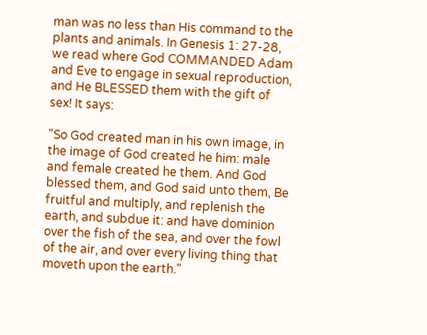man was no less than His command to the plants and animals. In Genesis 1: 27-28, we read where God COMMANDED Adam and Eve to engage in sexual reproduction, and He BLESSED them with the gift of sex! It says:

"So God created man in his own image, in the image of God created he him: male and female created he them. And God blessed them, and God said unto them, Be fruitful and multiply, and replenish the earth, and subdue it: and have dominion over the fish of the sea, and over the fowl of the air, and over every living thing that moveth upon the earth."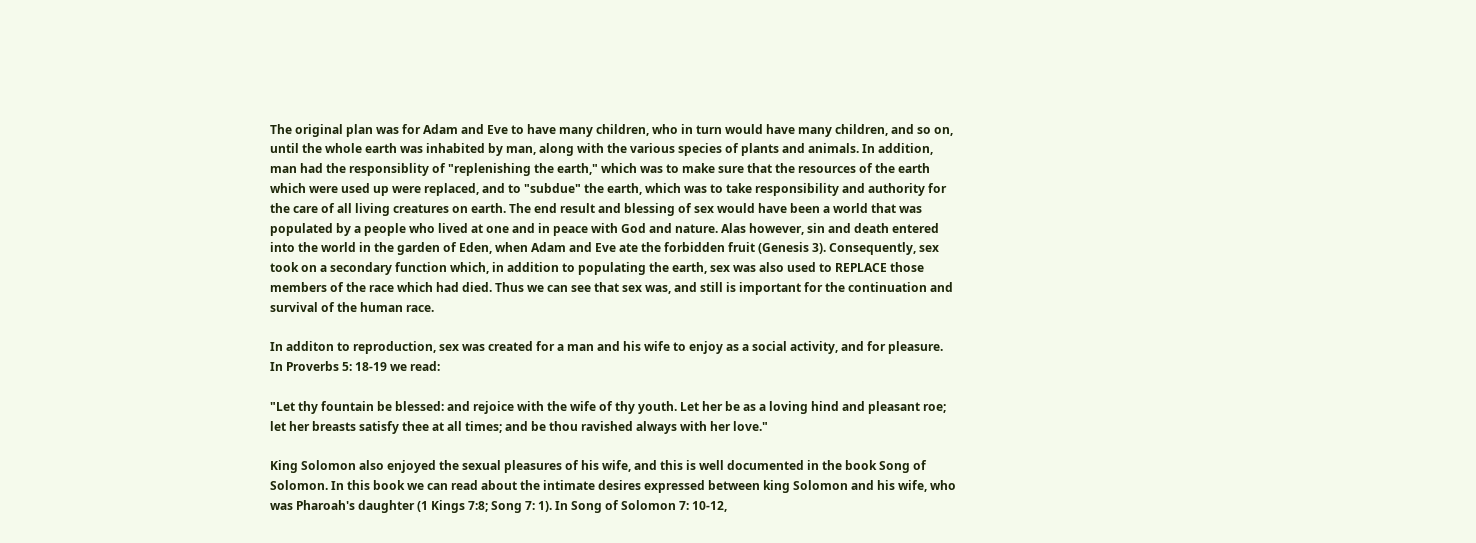The original plan was for Adam and Eve to have many children, who in turn would have many children, and so on, until the whole earth was inhabited by man, along with the various species of plants and animals. In addition, man had the responsiblity of "replenishing the earth," which was to make sure that the resources of the earth which were used up were replaced, and to "subdue" the earth, which was to take responsibility and authority for the care of all living creatures on earth. The end result and blessing of sex would have been a world that was populated by a people who lived at one and in peace with God and nature. Alas however, sin and death entered into the world in the garden of Eden, when Adam and Eve ate the forbidden fruit (Genesis 3). Consequently, sex took on a secondary function which, in addition to populating the earth, sex was also used to REPLACE those members of the race which had died. Thus we can see that sex was, and still is important for the continuation and survival of the human race.

In additon to reproduction, sex was created for a man and his wife to enjoy as a social activity, and for pleasure. In Proverbs 5: 18-19 we read:

"Let thy fountain be blessed: and rejoice with the wife of thy youth. Let her be as a loving hind and pleasant roe; let her breasts satisfy thee at all times; and be thou ravished always with her love."

King Solomon also enjoyed the sexual pleasures of his wife, and this is well documented in the book Song of Solomon. In this book we can read about the intimate desires expressed between king Solomon and his wife, who was Pharoah's daughter (1 Kings 7:8; Song 7: 1). In Song of Solomon 7: 10-12,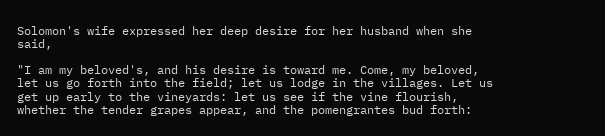Solomon's wife expressed her deep desire for her husband when she said,

"I am my beloved's, and his desire is toward me. Come, my beloved, let us go forth into the field; let us lodge in the villages. Let us get up early to the vineyards: let us see if the vine flourish, whether the tender grapes appear, and the pomengrantes bud forth: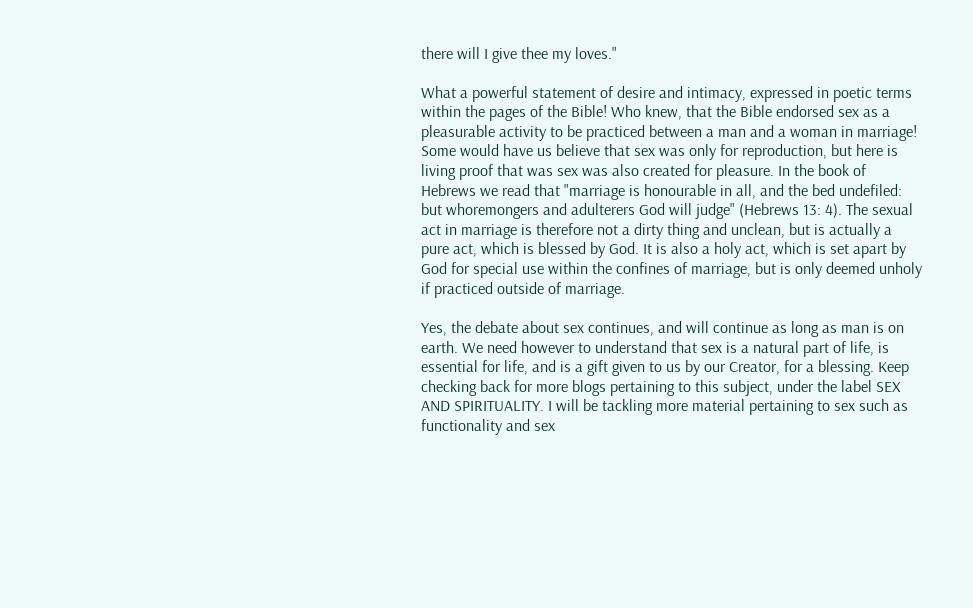there will I give thee my loves."

What a powerful statement of desire and intimacy, expressed in poetic terms within the pages of the Bible! Who knew, that the Bible endorsed sex as a pleasurable activity to be practiced between a man and a woman in marriage! Some would have us believe that sex was only for reproduction, but here is living proof that was sex was also created for pleasure. In the book of Hebrews we read that "marriage is honourable in all, and the bed undefiled: but whoremongers and adulterers God will judge" (Hebrews 13: 4). The sexual act in marriage is therefore not a dirty thing and unclean, but is actually a pure act, which is blessed by God. It is also a holy act, which is set apart by God for special use within the confines of marriage, but is only deemed unholy if practiced outside of marriage.

Yes, the debate about sex continues, and will continue as long as man is on earth. We need however to understand that sex is a natural part of life, is essential for life, and is a gift given to us by our Creator, for a blessing. Keep checking back for more blogs pertaining to this subject, under the label SEX AND SPIRITUALITY. I will be tackling more material pertaining to sex such as functionality and sex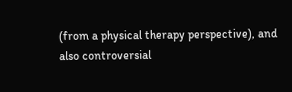(from a physical therapy perspective), and also controversial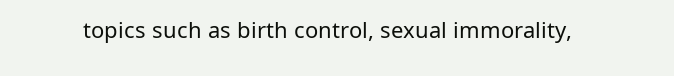topics such as birth control, sexual immorality,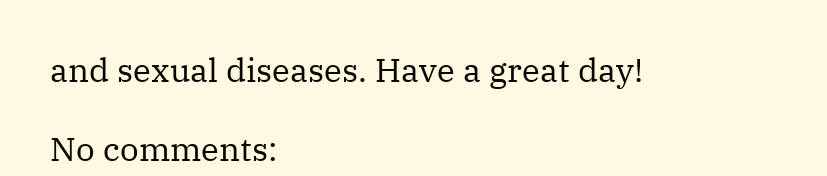and sexual diseases. Have a great day!

No comments: